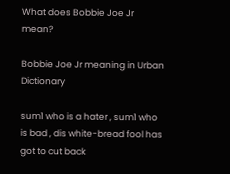What does Bobbie Joe Jr mean?

Bobbie Joe Jr meaning in Urban Dictionary

sum1 who is a hater , sum1 who is bad , dis white-bread fool has got to cut back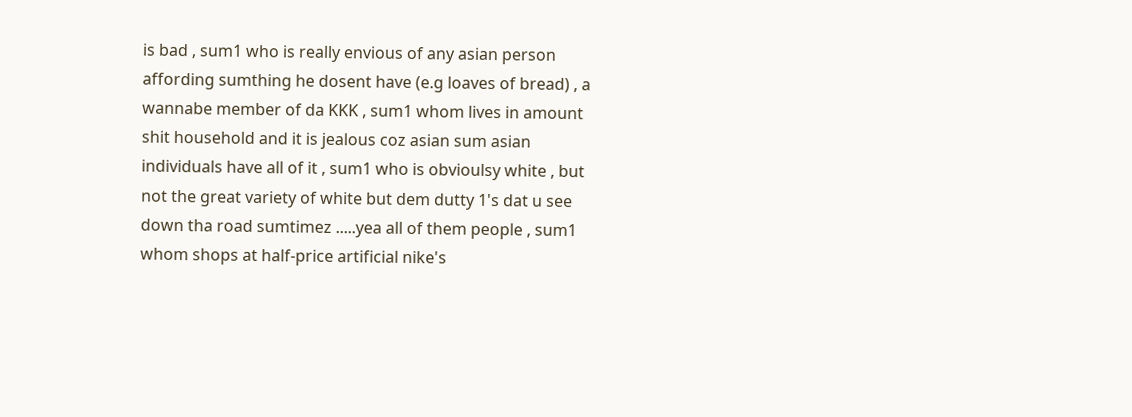is bad , sum1 who is really envious of any asian person affording sumthing he dosent have (e.g loaves of bread) , a wannabe member of da KKK , sum1 whom lives in amount shit household and it is jealous coz asian sum asian individuals have all of it , sum1 who is obvioulsy white , but not the great variety of white but dem dutty 1's dat u see down tha road sumtimez .....yea all of them people , sum1 whom shops at half-price artificial nike's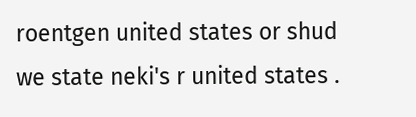roentgen united states or shud we state neki's r united states .